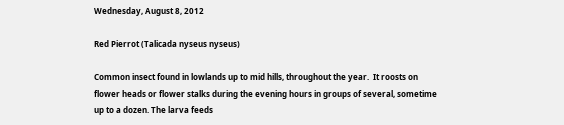Wednesday, August 8, 2012

Red Pierrot (Talicada nyseus nyseus)

Common insect found in lowlands up to mid hills, throughout the year.  It roosts on flower heads or flower stalks during the evening hours in groups of several, sometime up to a dozen. The larva feeds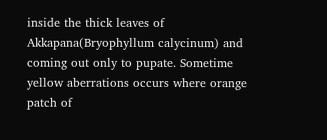inside the thick leaves of Akkapana(Bryophyllum calycinum) and coming out only to pupate. Sometime yellow aberrations occurs where orange patch of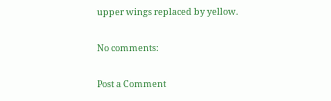upper wings replaced by yellow.

No comments:

Post a Comment